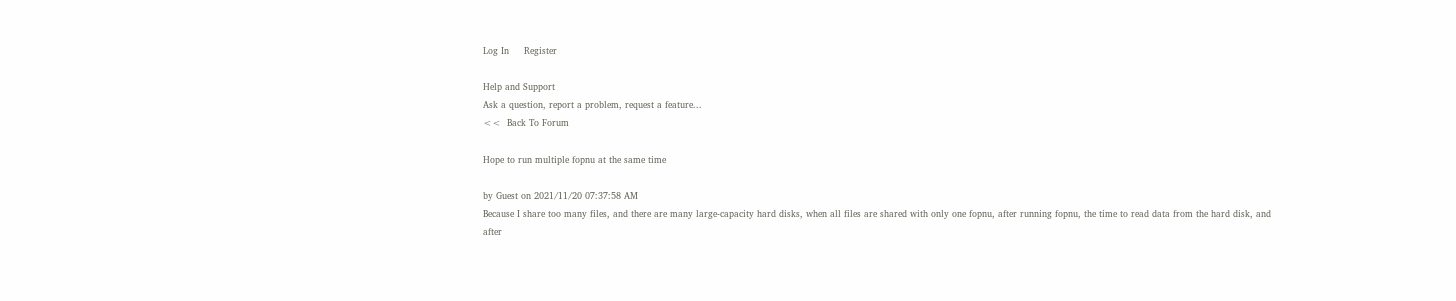Log In     Register

Help and Support
Ask a question, report a problem, request a feature...
<<  Back To Forum

Hope to run multiple fopnu at the same time

by Guest on 2021/11/20 07:37:58 AM
Because I share too many files, and there are many large-capacity hard disks, when all files are shared with only one fopnu, after running fopnu, the time to read data from the hard disk, and after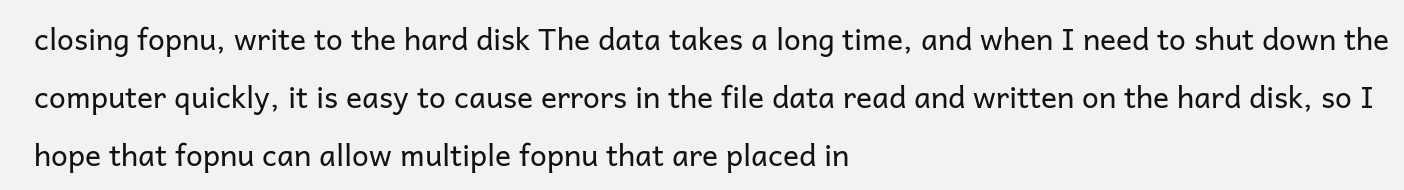closing fopnu, write to the hard disk The data takes a long time, and when I need to shut down the computer quickly, it is easy to cause errors in the file data read and written on the hard disk, so I hope that fopnu can allow multiple fopnu that are placed in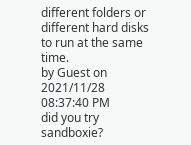different folders or different hard disks to run at the same time.
by Guest on 2021/11/28 08:37:40 PM
did you try sandboxie?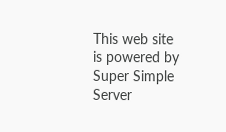This web site is powered by Super Simple Server